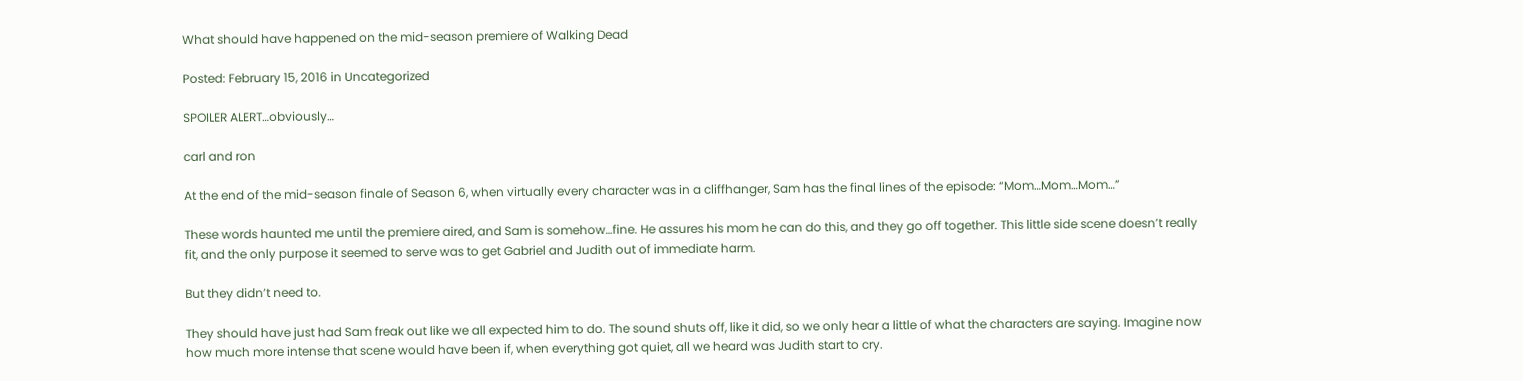What should have happened on the mid-season premiere of Walking Dead

Posted: February 15, 2016 in Uncategorized

SPOILER ALERT…obviously…

carl and ron

At the end of the mid-season finale of Season 6, when virtually every character was in a cliffhanger, Sam has the final lines of the episode: “Mom…Mom…Mom…”

These words haunted me until the premiere aired, and Sam is somehow…fine. He assures his mom he can do this, and they go off together. This little side scene doesn’t really fit, and the only purpose it seemed to serve was to get Gabriel and Judith out of immediate harm.

But they didn’t need to.

They should have just had Sam freak out like we all expected him to do. The sound shuts off, like it did, so we only hear a little of what the characters are saying. Imagine now how much more intense that scene would have been if, when everything got quiet, all we heard was Judith start to cry.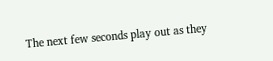The next few seconds play out as they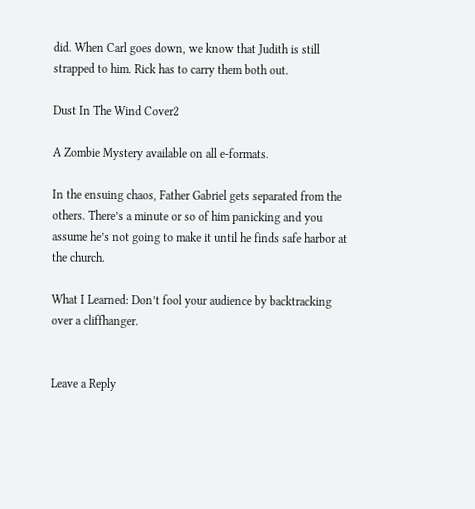did. When Carl goes down, we know that Judith is still strapped to him. Rick has to carry them both out.

Dust In The Wind Cover2

A Zombie Mystery available on all e-formats.

In the ensuing chaos, Father Gabriel gets separated from the others. There’s a minute or so of him panicking and you assume he’s not going to make it until he finds safe harbor at the church.

What I Learned: Don’t fool your audience by backtracking over a cliffhanger.


Leave a Reply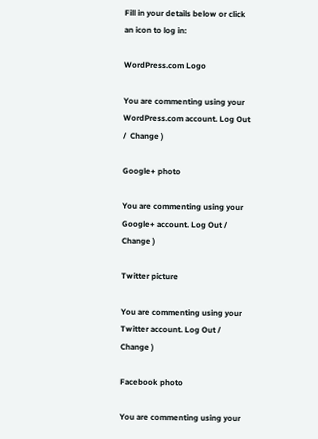Fill in your details below or click an icon to log in:

WordPress.com Logo

You are commenting using your WordPress.com account. Log Out /  Change )

Google+ photo

You are commenting using your Google+ account. Log Out /  Change )

Twitter picture

You are commenting using your Twitter account. Log Out /  Change )

Facebook photo

You are commenting using your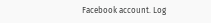Facebook account. Log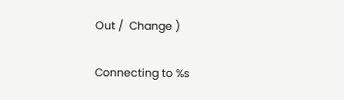Out /  Change )

Connecting to %s